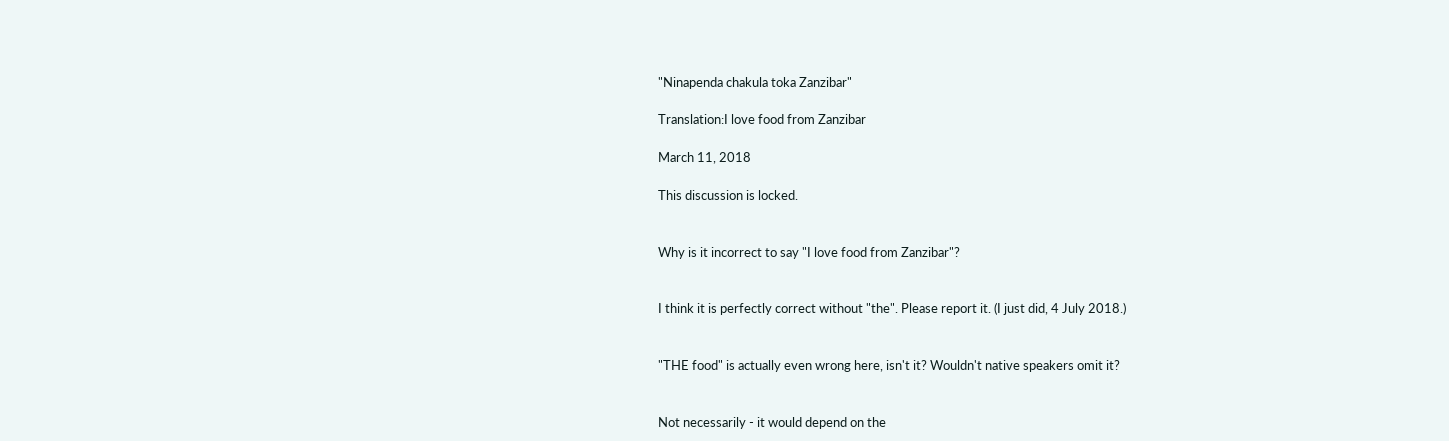"Ninapenda chakula toka Zanzibar"

Translation:I love food from Zanzibar

March 11, 2018

This discussion is locked.


Why is it incorrect to say "I love food from Zanzibar"?


I think it is perfectly correct without "the". Please report it. (I just did, 4 July 2018.)


"THE food" is actually even wrong here, isn't it? Wouldn't native speakers omit it?


Not necessarily - it would depend on the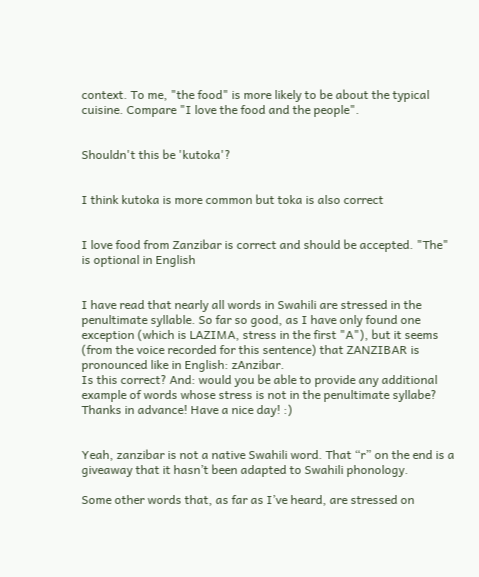context. To me, "the food" is more likely to be about the typical cuisine. Compare "I love the food and the people".


Shouldn't this be 'kutoka'?


I think kutoka is more common but toka is also correct


I love food from Zanzibar is correct and should be accepted. "The" is optional in English


I have read that nearly all words in Swahili are stressed in the penultimate syllable. So far so good, as I have only found one exception (which is LAZIMA, stress in the first "A"), but it seems (from the voice recorded for this sentence) that ZANZIBAR is pronounced like in English: zAnzibar.
Is this correct? And: would you be able to provide any additional example of words whose stress is not in the penultimate syllabe?
Thanks in advance! Have a nice day! :)


Yeah, zanzibar is not a native Swahili word. That “r” on the end is a giveaway that it hasn’t been adapted to Swahili phonology.

Some other words that, as far as I’ve heard, are stressed on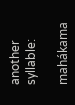another syllable:

mahákama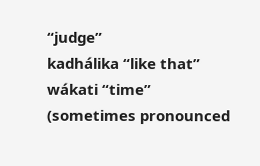“judge”
kadhálika “like that”
wákati “time” (sometimes pronounced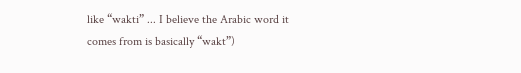like “wakti” ... I believe the Arabic word it comes from is basically “wakt”)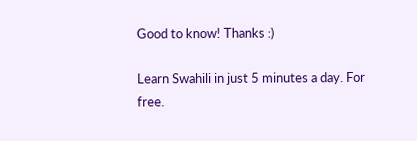Good to know! Thanks :)

Learn Swahili in just 5 minutes a day. For free.